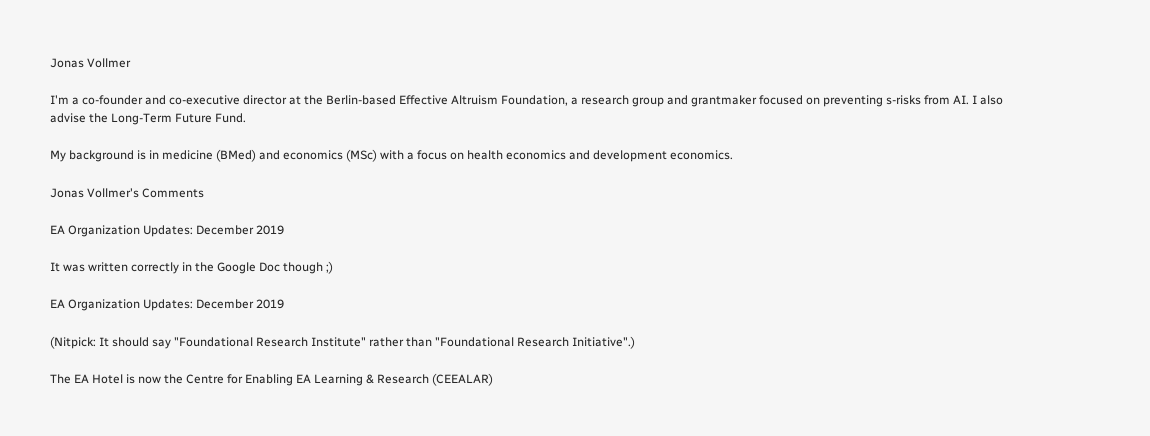Jonas Vollmer

I'm a co-founder and co-executive director at the Berlin-based Effective Altruism Foundation, a research group and grantmaker focused on preventing s-risks from AI. I also advise the Long-Term Future Fund.

My background is in medicine (BMed) and economics (MSc) with a focus on health economics and development economics.

Jonas Vollmer's Comments

EA Organization Updates: December 2019

It was written correctly in the Google Doc though ;)

EA Organization Updates: December 2019

(Nitpick: It should say "Foundational Research Institute" rather than "Foundational Research Initiative".)

The EA Hotel is now the Centre for Enabling EA Learning & Research (CEEALAR)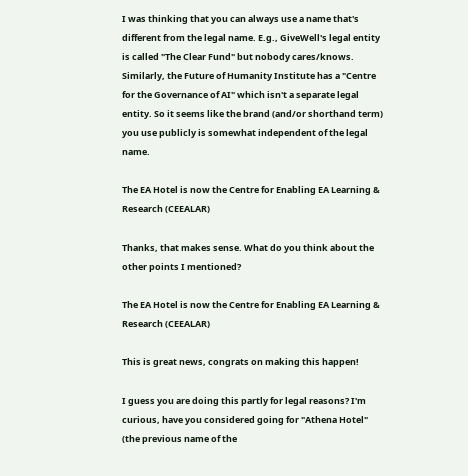I was thinking that you can always use a name that's different from the legal name. E.g., GiveWell's legal entity is called "The Clear Fund" but nobody cares/knows. Similarly, the Future of Humanity Institute has a "Centre for the Governance of AI" which isn't a separate legal entity. So it seems like the brand (and/or shorthand term) you use publicly is somewhat independent of the legal name.

The EA Hotel is now the Centre for Enabling EA Learning & Research (CEEALAR)

Thanks, that makes sense. What do you think about the other points I mentioned?

The EA Hotel is now the Centre for Enabling EA Learning & Research (CEEALAR)

This is great news, congrats on making this happen!

I guess you are doing this partly for legal reasons? I'm curious, have you considered going for "Athena Hotel" (the previous name of the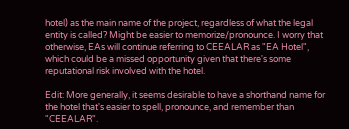hotel) as the main name of the project, regardless of what the legal entity is called? Might be easier to memorize/pronounce. I worry that otherwise, EAs will continue referring to CEEALAR as "EA Hotel", which could be a missed opportunity given that there's some reputational risk involved with the hotel.

Edit: More generally, it seems desirable to have a shorthand name for the hotel that's easier to spell, pronounce, and remember than "CEEALAR".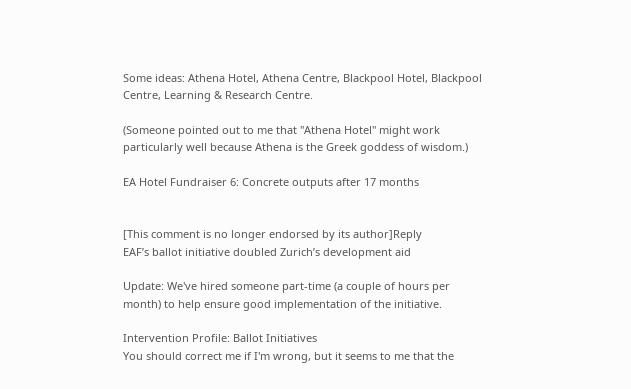Some ideas: Athena Hotel, Athena Centre, Blackpool Hotel, Blackpool Centre, Learning & Research Centre.

(Someone pointed out to me that "Athena Hotel" might work particularly well because Athena is the Greek goddess of wisdom.)

EA Hotel Fundraiser 6: Concrete outputs after 17 months


[This comment is no longer endorsed by its author]Reply
EAF’s ballot initiative doubled Zurich’s development aid

Update: We've hired someone part-time (a couple of hours per month) to help ensure good implementation of the initiative.

Intervention Profile: Ballot Initiatives
You should correct me if I'm wrong, but it seems to me that the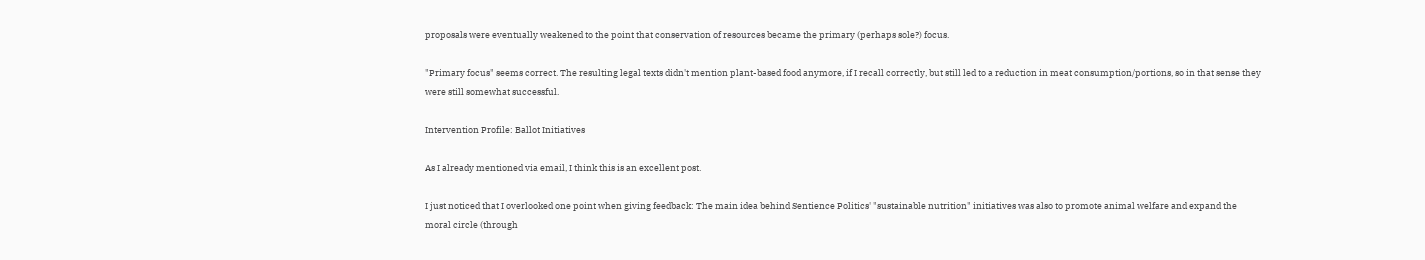proposals were eventually weakened to the point that conservation of resources became the primary (perhaps sole?) focus.

"Primary focus" seems correct. The resulting legal texts didn't mention plant-based food anymore, if I recall correctly, but still led to a reduction in meat consumption/portions, so in that sense they were still somewhat successful.

Intervention Profile: Ballot Initiatives

As I already mentioned via email, I think this is an excellent post.

I just noticed that I overlooked one point when giving feedback: The main idea behind Sentience Politics' "sustainable nutrition" initiatives was also to promote animal welfare and expand the moral circle (through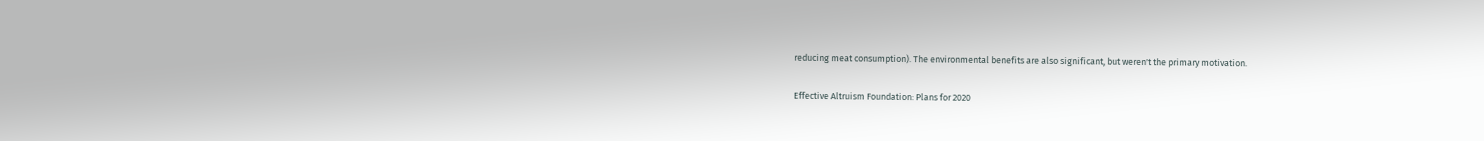reducing meat consumption). The environmental benefits are also significant, but weren't the primary motivation.

Effective Altruism Foundation: Plans for 2020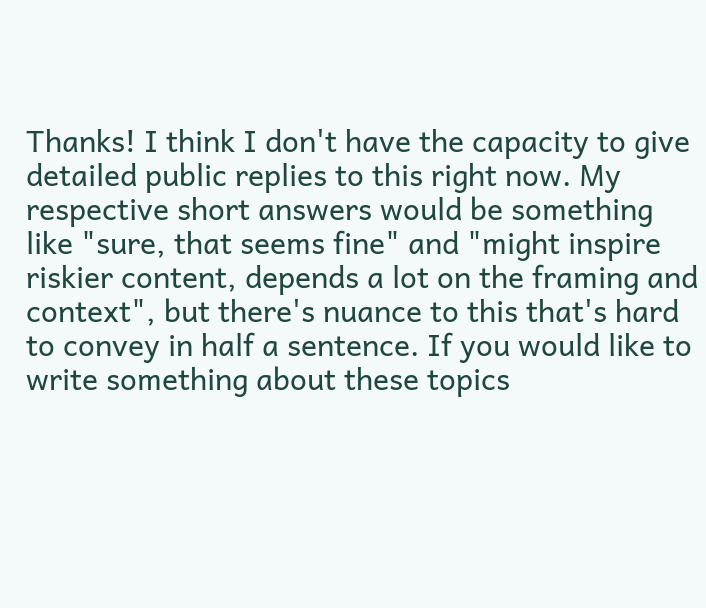Thanks! I think I don't have the capacity to give detailed public replies to this right now. My respective short answers would be something like "sure, that seems fine" and "might inspire riskier content, depends a lot on the framing and context", but there's nuance to this that's hard to convey in half a sentence. If you would like to write something about these topics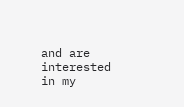and are interested in my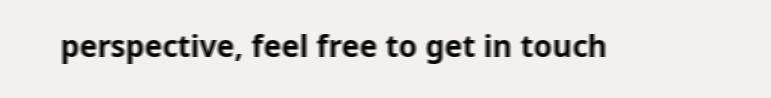perspective, feel free to get in touch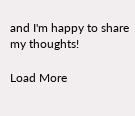and I'm happy to share my thoughts!

Load More